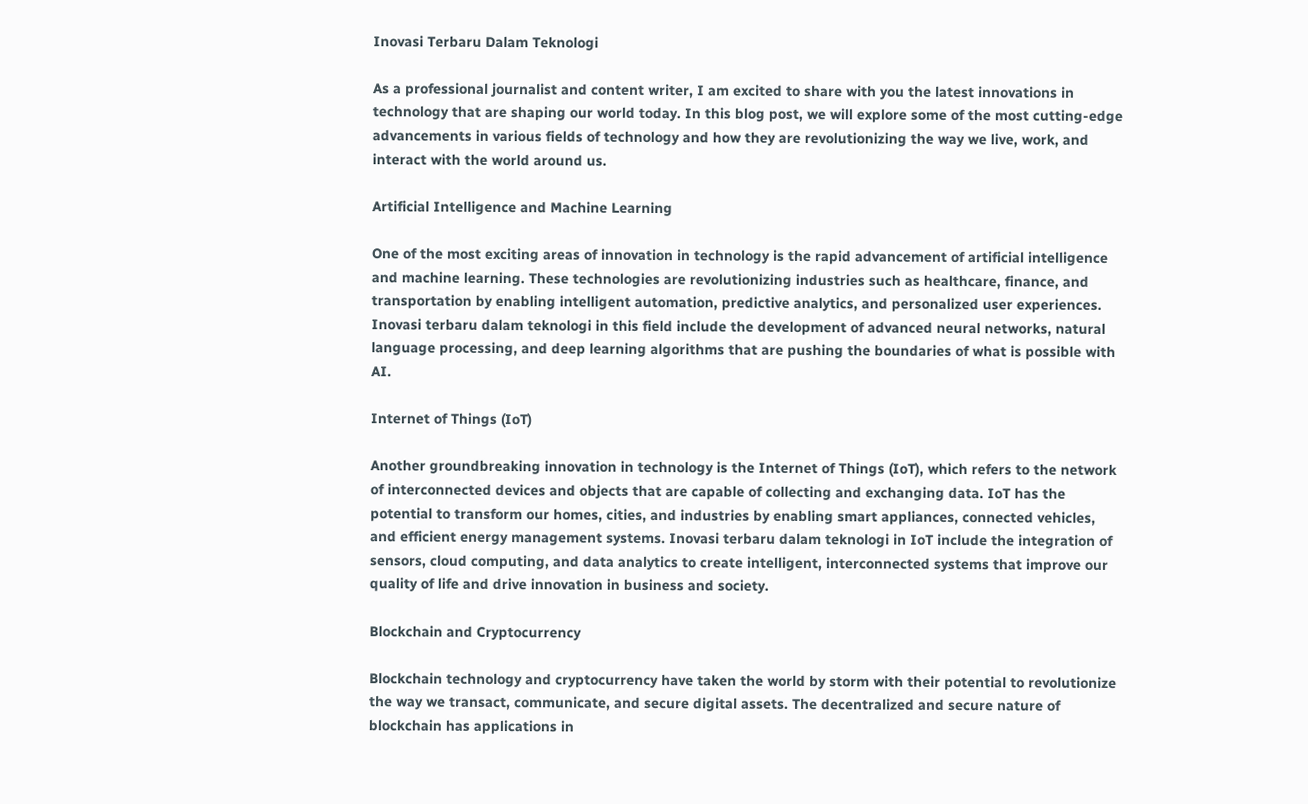Inovasi Terbaru Dalam Teknologi

As a professional journalist and content writer, I am excited to share with you the latest innovations in technology that are shaping our world today. In this blog post, we will explore some of the most cutting-edge advancements in various fields of technology and how they are revolutionizing the way we live, work, and interact with the world around us.

Artificial Intelligence and Machine Learning

One of the most exciting areas of innovation in technology is the rapid advancement of artificial intelligence and machine learning. These technologies are revolutionizing industries such as healthcare, finance, and transportation by enabling intelligent automation, predictive analytics, and personalized user experiences. Inovasi terbaru dalam teknologi in this field include the development of advanced neural networks, natural language processing, and deep learning algorithms that are pushing the boundaries of what is possible with AI.

Internet of Things (IoT)

Another groundbreaking innovation in technology is the Internet of Things (IoT), which refers to the network of interconnected devices and objects that are capable of collecting and exchanging data. IoT has the potential to transform our homes, cities, and industries by enabling smart appliances, connected vehicles, and efficient energy management systems. Inovasi terbaru dalam teknologi in IoT include the integration of sensors, cloud computing, and data analytics to create intelligent, interconnected systems that improve our quality of life and drive innovation in business and society.

Blockchain and Cryptocurrency

Blockchain technology and cryptocurrency have taken the world by storm with their potential to revolutionize the way we transact, communicate, and secure digital assets. The decentralized and secure nature of blockchain has applications in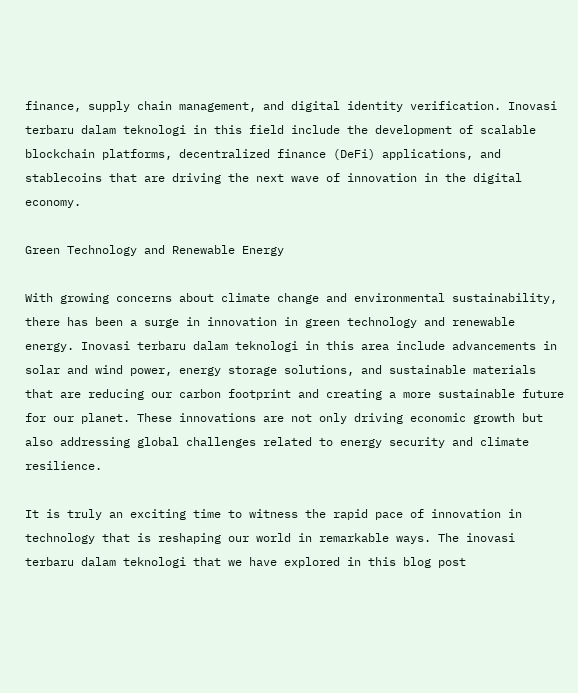finance, supply chain management, and digital identity verification. Inovasi terbaru dalam teknologi in this field include the development of scalable blockchain platforms, decentralized finance (DeFi) applications, and stablecoins that are driving the next wave of innovation in the digital economy.

Green Technology and Renewable Energy

With growing concerns about climate change and environmental sustainability, there has been a surge in innovation in green technology and renewable energy. Inovasi terbaru dalam teknologi in this area include advancements in solar and wind power, energy storage solutions, and sustainable materials that are reducing our carbon footprint and creating a more sustainable future for our planet. These innovations are not only driving economic growth but also addressing global challenges related to energy security and climate resilience.

It is truly an exciting time to witness the rapid pace of innovation in technology that is reshaping our world in remarkable ways. The inovasi terbaru dalam teknologi that we have explored in this blog post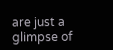are just a glimpse of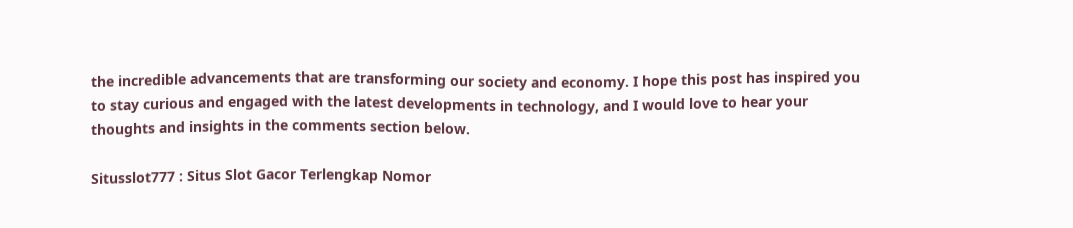the incredible advancements that are transforming our society and economy. I hope this post has inspired you to stay curious and engaged with the latest developments in technology, and I would love to hear your thoughts and insights in the comments section below.

Situsslot777 : Situs Slot Gacor Terlengkap Nomor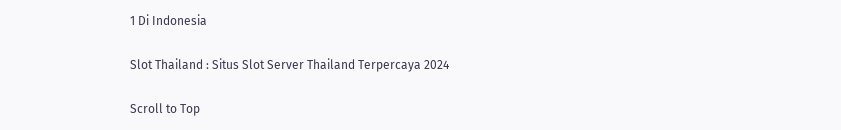1 Di Indonesia

Slot Thailand : Situs Slot Server Thailand Terpercaya 2024

Scroll to Top